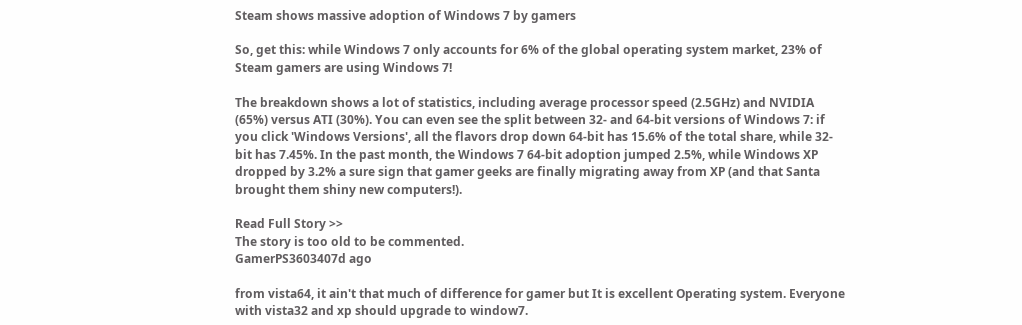Steam shows massive adoption of Windows 7 by gamers

So, get this: while Windows 7 only accounts for 6% of the global operating system market, 23% of Steam gamers are using Windows 7!

The breakdown shows a lot of statistics, including average processor speed (2.5GHz) and NVIDIA (65%) versus ATI (30%). You can even see the split between 32- and 64-bit versions of Windows 7: if you click 'Windows Versions', all the flavors drop down 64-bit has 15.6% of the total share, while 32-bit has 7.45%. In the past month, the Windows 7 64-bit adoption jumped 2.5%, while Windows XP dropped by 3.2% a sure sign that gamer geeks are finally migrating away from XP (and that Santa brought them shiny new computers!).

Read Full Story >>
The story is too old to be commented.
GamerPS3603407d ago

from vista64, it ain't that much of difference for gamer but It is excellent Operating system. Everyone with vista32 and xp should upgrade to window7.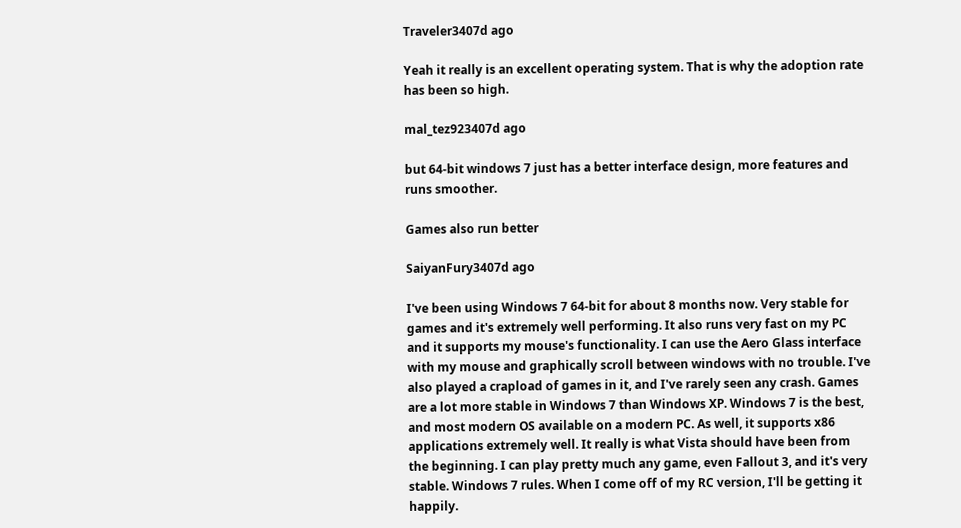Traveler3407d ago

Yeah it really is an excellent operating system. That is why the adoption rate has been so high.

mal_tez923407d ago

but 64-bit windows 7 just has a better interface design, more features and runs smoother.

Games also run better

SaiyanFury3407d ago

I've been using Windows 7 64-bit for about 8 months now. Very stable for games and it's extremely well performing. It also runs very fast on my PC and it supports my mouse's functionality. I can use the Aero Glass interface with my mouse and graphically scroll between windows with no trouble. I've also played a crapload of games in it, and I've rarely seen any crash. Games are a lot more stable in Windows 7 than Windows XP. Windows 7 is the best, and most modern OS available on a modern PC. As well, it supports x86 applications extremely well. It really is what Vista should have been from the beginning. I can play pretty much any game, even Fallout 3, and it's very stable. Windows 7 rules. When I come off of my RC version, I'll be getting it happily.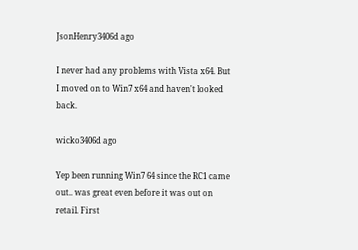JsonHenry3406d ago

I never had any problems with Vista x64. But I moved on to Win7 x64 and haven't looked back.

wicko3406d ago

Yep been running Win7 64 since the RC1 came out.. was great even before it was out on retail. First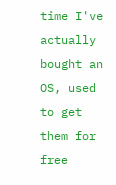time I've actually bought an OS, used to get them for free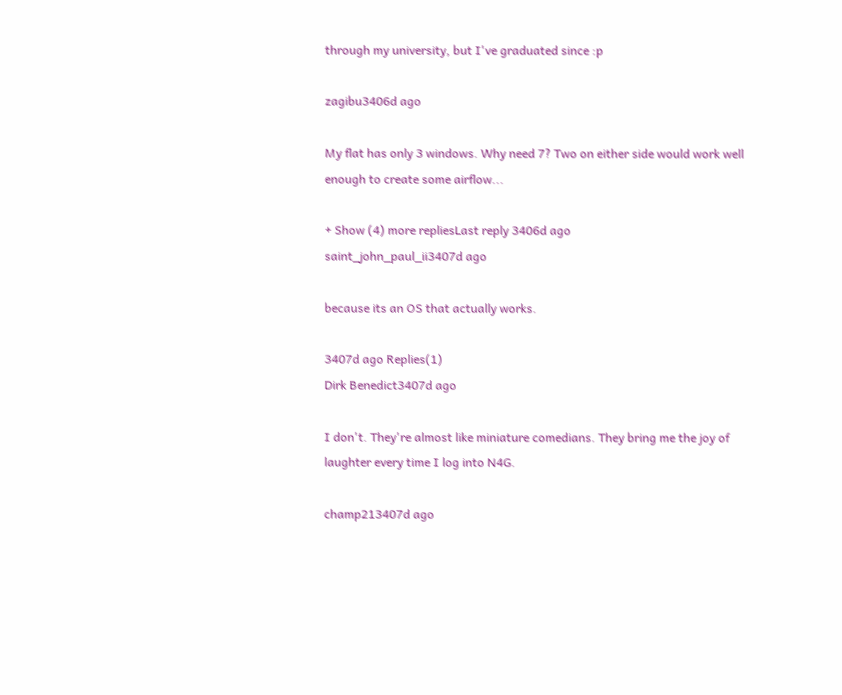through my university, but I've graduated since :p

zagibu3406d ago

My flat has only 3 windows. Why need 7? Two on either side would work well enough to create some airflow...

+ Show (4) more repliesLast reply 3406d ago
saint_john_paul_ii3407d ago

because its an OS that actually works.

3407d ago Replies(1)
Dirk Benedict3407d ago

I don't. They're almost like miniature comedians. They bring me the joy of laughter every time I log into N4G.

champ213407d ago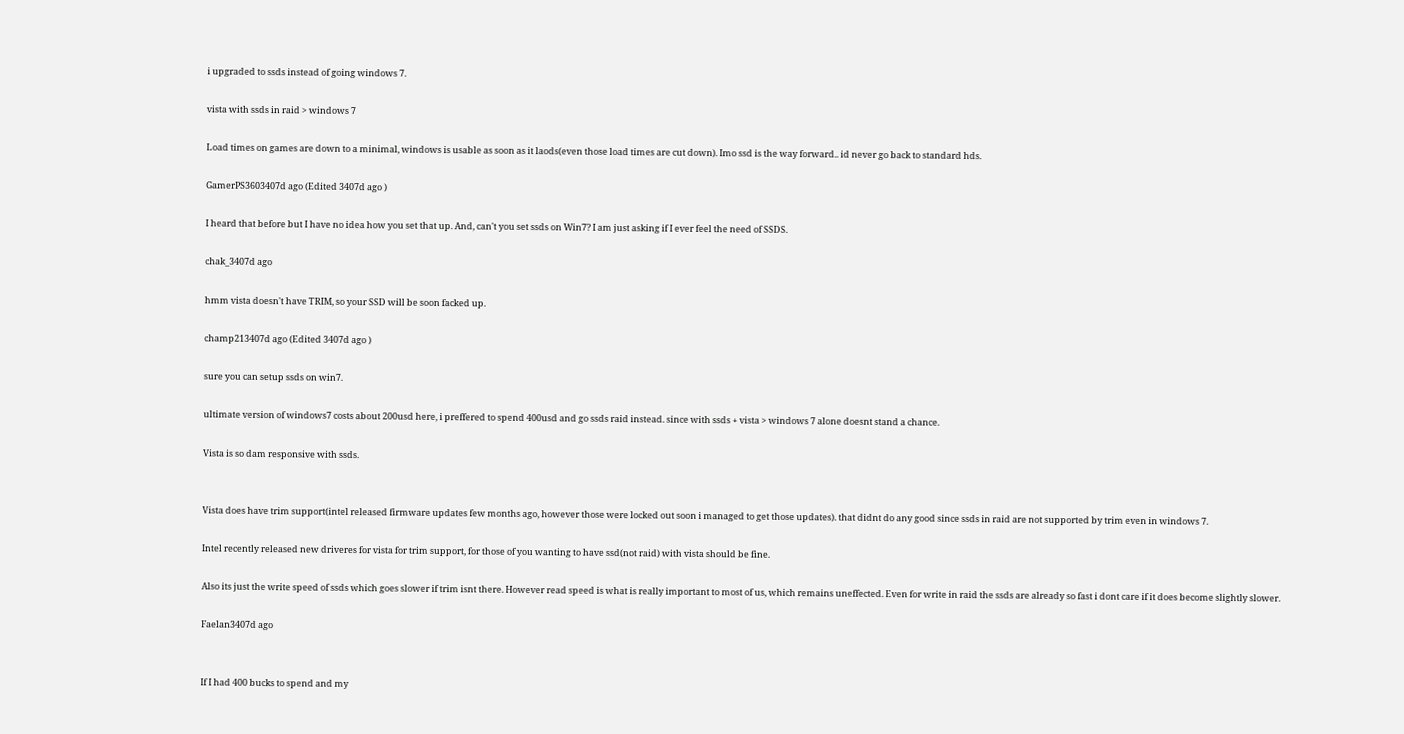i upgraded to ssds instead of going windows 7.

vista with ssds in raid > windows 7

Load times on games are down to a minimal, windows is usable as soon as it laods(even those load times are cut down). Imo ssd is the way forward.. id never go back to standard hds.

GamerPS3603407d ago (Edited 3407d ago )

I heard that before but I have no idea how you set that up. And, can't you set ssds on Win7? I am just asking if I ever feel the need of SSDS.

chak_3407d ago

hmm vista doesn't have TRIM, so your SSD will be soon facked up.

champ213407d ago (Edited 3407d ago )

sure you can setup ssds on win7.

ultimate version of windows7 costs about 200usd here, i preffered to spend 400usd and go ssds raid instead. since with ssds + vista > windows 7 alone doesnt stand a chance.

Vista is so dam responsive with ssds.


Vista does have trim support(intel released firmware updates few months ago, however those were locked out soon i managed to get those updates). that didnt do any good since ssds in raid are not supported by trim even in windows 7.

Intel recently released new driveres for vista for trim support, for those of you wanting to have ssd(not raid) with vista should be fine.

Also its just the write speed of ssds which goes slower if trim isnt there. However read speed is what is really important to most of us, which remains uneffected. Even for write in raid the ssds are already so fast i dont care if it does become slightly slower.

Faelan3407d ago


If I had 400 bucks to spend and my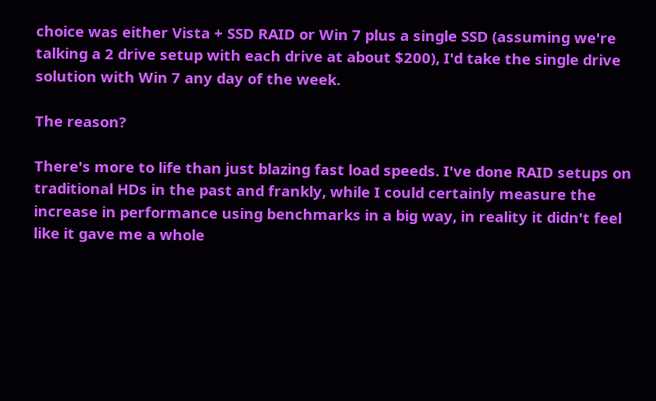choice was either Vista + SSD RAID or Win 7 plus a single SSD (assuming we're talking a 2 drive setup with each drive at about $200), I'd take the single drive solution with Win 7 any day of the week.

The reason?

There's more to life than just blazing fast load speeds. I've done RAID setups on traditional HDs in the past and frankly, while I could certainly measure the increase in performance using benchmarks in a big way, in reality it didn't feel like it gave me a whole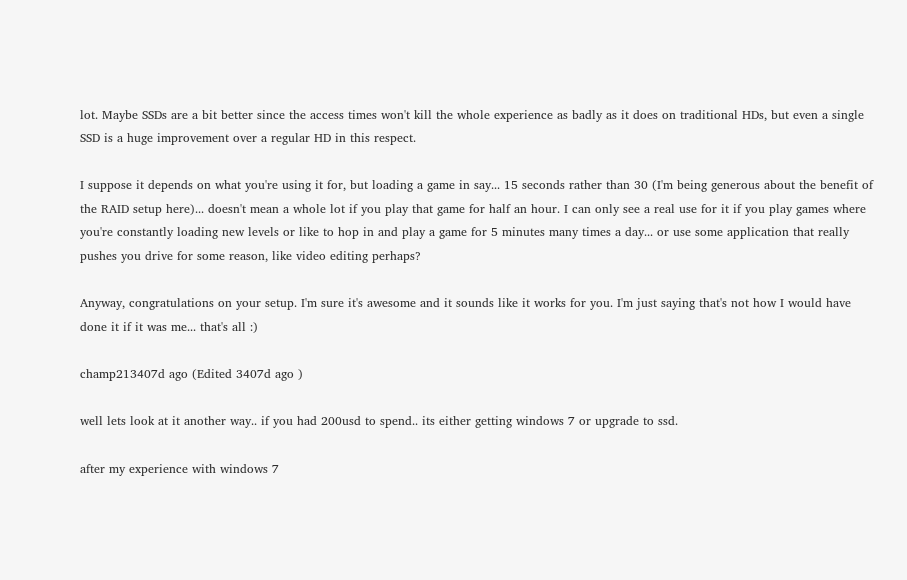lot. Maybe SSDs are a bit better since the access times won't kill the whole experience as badly as it does on traditional HDs, but even a single SSD is a huge improvement over a regular HD in this respect.

I suppose it depends on what you're using it for, but loading a game in say... 15 seconds rather than 30 (I'm being generous about the benefit of the RAID setup here)... doesn't mean a whole lot if you play that game for half an hour. I can only see a real use for it if you play games where you're constantly loading new levels or like to hop in and play a game for 5 minutes many times a day... or use some application that really pushes you drive for some reason, like video editing perhaps?

Anyway, congratulations on your setup. I'm sure it's awesome and it sounds like it works for you. I'm just saying that's not how I would have done it if it was me... that's all :)

champ213407d ago (Edited 3407d ago )

well lets look at it another way.. if you had 200usd to spend.. its either getting windows 7 or upgrade to ssd.

after my experience with windows 7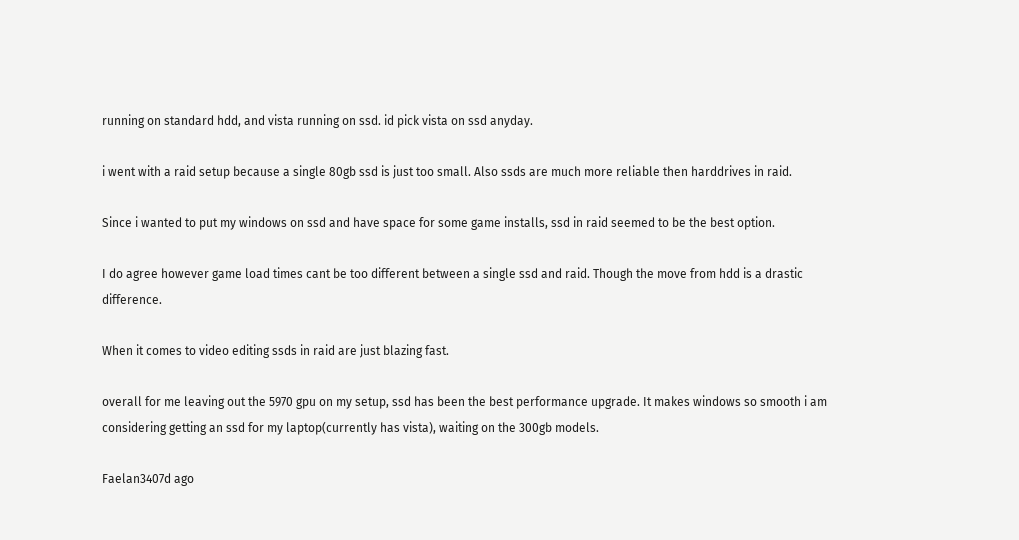running on standard hdd, and vista running on ssd. id pick vista on ssd anyday.

i went with a raid setup because a single 80gb ssd is just too small. Also ssds are much more reliable then harddrives in raid.

Since i wanted to put my windows on ssd and have space for some game installs, ssd in raid seemed to be the best option.

I do agree however game load times cant be too different between a single ssd and raid. Though the move from hdd is a drastic difference.

When it comes to video editing ssds in raid are just blazing fast.

overall for me leaving out the 5970 gpu on my setup, ssd has been the best performance upgrade. It makes windows so smooth i am considering getting an ssd for my laptop(currently has vista), waiting on the 300gb models.

Faelan3407d ago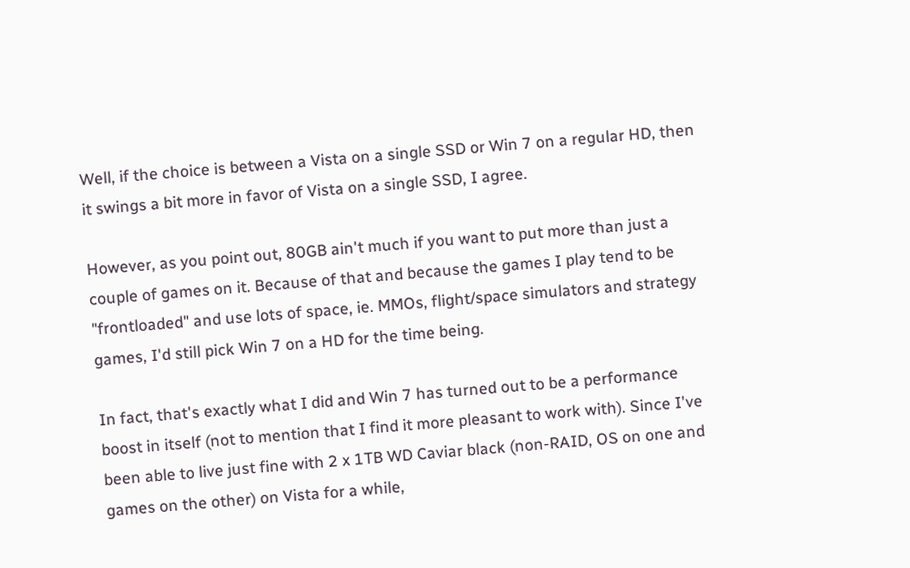Well, if the choice is between a Vista on a single SSD or Win 7 on a regular HD, then it swings a bit more in favor of Vista on a single SSD, I agree.

However, as you point out, 80GB ain't much if you want to put more than just a couple of games on it. Because of that and because the games I play tend to be "frontloaded" and use lots of space, ie. MMOs, flight/space simulators and strategy games, I'd still pick Win 7 on a HD for the time being.

In fact, that's exactly what I did and Win 7 has turned out to be a performance boost in itself (not to mention that I find it more pleasant to work with). Since I've been able to live just fine with 2 x 1TB WD Caviar black (non-RAID, OS on one and games on the other) on Vista for a while,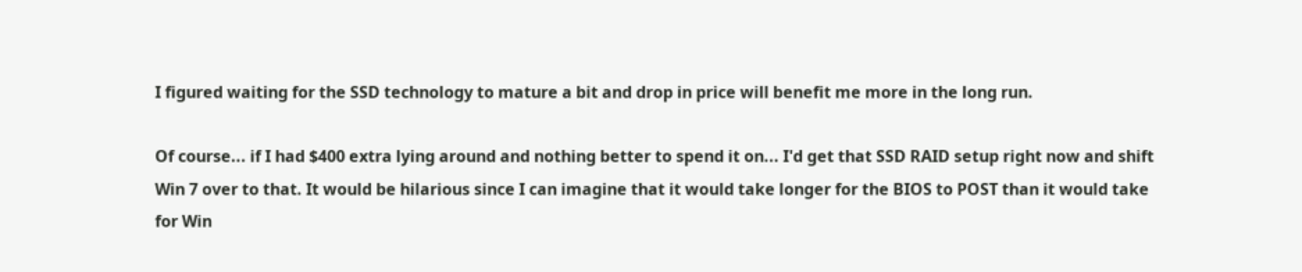I figured waiting for the SSD technology to mature a bit and drop in price will benefit me more in the long run.

Of course... if I had $400 extra lying around and nothing better to spend it on... I'd get that SSD RAID setup right now and shift Win 7 over to that. It would be hilarious since I can imagine that it would take longer for the BIOS to POST than it would take for Win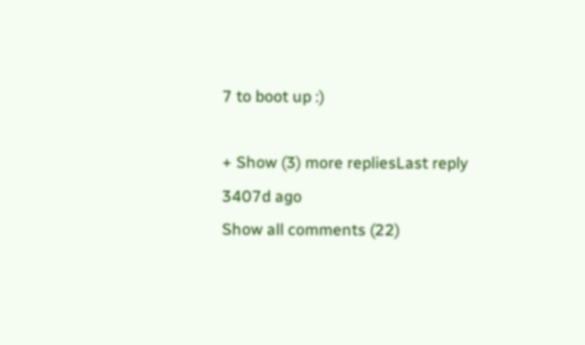7 to boot up :)

+ Show (3) more repliesLast reply 3407d ago
Show all comments (22)